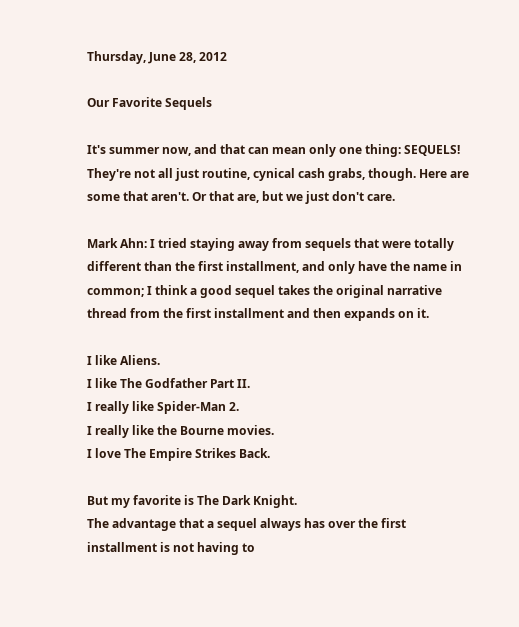Thursday, June 28, 2012

Our Favorite Sequels

It's summer now, and that can mean only one thing: SEQUELS! They're not all just routine, cynical cash grabs, though. Here are some that aren't. Or that are, but we just don't care.

Mark Ahn: I tried staying away from sequels that were totally different than the first installment, and only have the name in common; I think a good sequel takes the original narrative thread from the first installment and then expands on it.

I like Aliens.
I like The Godfather Part II.
I really like Spider-Man 2.
I really like the Bourne movies.
I love The Empire Strikes Back.

But my favorite is The Dark Knight.
The advantage that a sequel always has over the first installment is not having to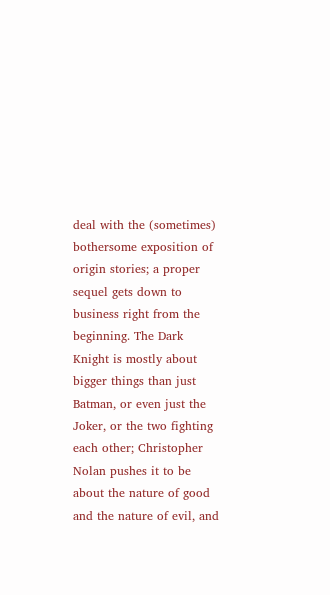deal with the (sometimes) bothersome exposition of origin stories; a proper sequel gets down to business right from the beginning. The Dark Knight is mostly about bigger things than just Batman, or even just the Joker, or the two fighting each other; Christopher Nolan pushes it to be about the nature of good and the nature of evil, and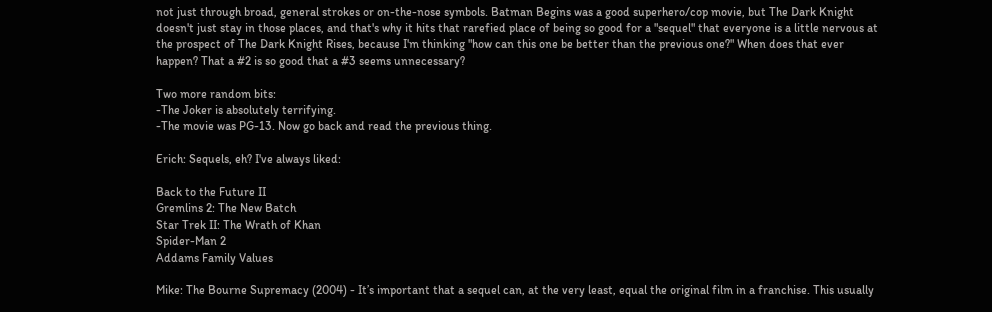not just through broad, general strokes or on-the-nose symbols. Batman Begins was a good superhero/cop movie, but The Dark Knight doesn't just stay in those places, and that's why it hits that rarefied place of being so good for a "sequel" that everyone is a little nervous at the prospect of The Dark Knight Rises, because I'm thinking "how can this one be better than the previous one?" When does that ever happen? That a #2 is so good that a #3 seems unnecessary?

Two more random bits:
-The Joker is absolutely terrifying.
-The movie was PG-13. Now go back and read the previous thing.

Erich: Sequels, eh? I've always liked:

Back to the Future II
Gremlins 2: The New Batch
Star Trek II: The Wrath of Khan
Spider-Man 2
Addams Family Values

Mike: The Bourne Supremacy (2004) - It’s important that a sequel can, at the very least, equal the original film in a franchise. This usually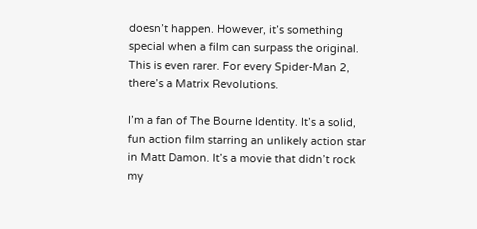doesn’t happen. However, it’s something special when a film can surpass the original. This is even rarer. For every Spider-Man 2, there’s a Matrix Revolutions.

I’m a fan of The Bourne Identity. It’s a solid, fun action film starring an unlikely action star in Matt Damon. It’s a movie that didn’t rock my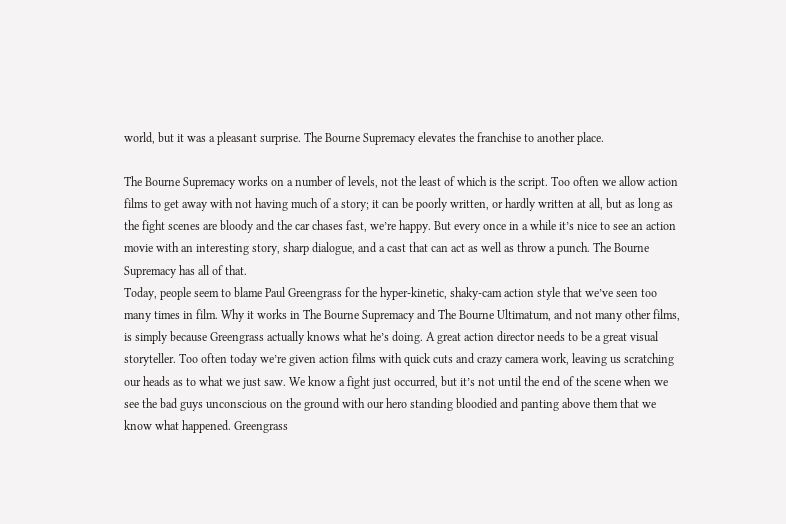world, but it was a pleasant surprise. The Bourne Supremacy elevates the franchise to another place.

The Bourne Supremacy works on a number of levels, not the least of which is the script. Too often we allow action films to get away with not having much of a story; it can be poorly written, or hardly written at all, but as long as the fight scenes are bloody and the car chases fast, we’re happy. But every once in a while it’s nice to see an action movie with an interesting story, sharp dialogue, and a cast that can act as well as throw a punch. The Bourne Supremacy has all of that.
Today, people seem to blame Paul Greengrass for the hyper-kinetic, shaky-cam action style that we’ve seen too many times in film. Why it works in The Bourne Supremacy and The Bourne Ultimatum, and not many other films, is simply because Greengrass actually knows what he’s doing. A great action director needs to be a great visual storyteller. Too often today we’re given action films with quick cuts and crazy camera work, leaving us scratching our heads as to what we just saw. We know a fight just occurred, but it’s not until the end of the scene when we see the bad guys unconscious on the ground with our hero standing bloodied and panting above them that we know what happened. Greengrass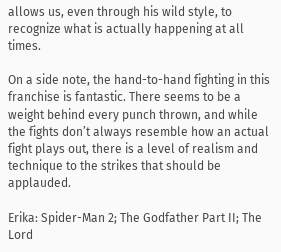allows us, even through his wild style, to recognize what is actually happening at all times.

On a side note, the hand-to-hand fighting in this franchise is fantastic. There seems to be a weight behind every punch thrown, and while the fights don’t always resemble how an actual fight plays out, there is a level of realism and technique to the strikes that should be applauded.

Erika: Spider-Man 2; The Godfather Part II; The Lord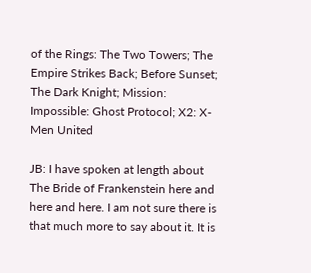of the Rings: The Two Towers; The Empire Strikes Back; Before Sunset; The Dark Knight; Mission: Impossible: Ghost Protocol; X2: X-Men United

JB: I have spoken at length about The Bride of Frankenstein here and here and here. I am not sure there is that much more to say about it. It is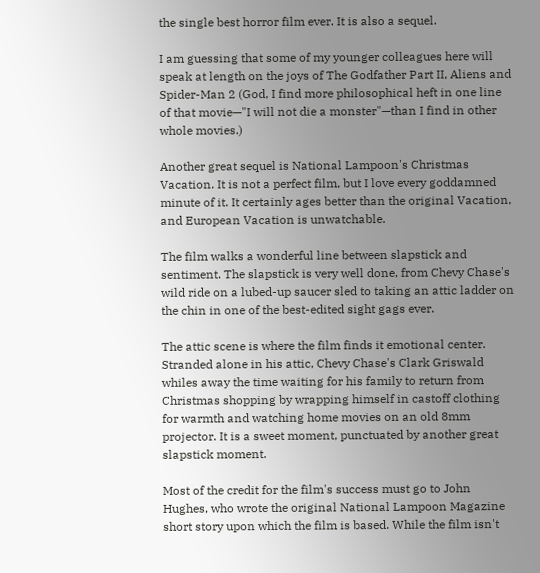the single best horror film ever. It is also a sequel.

I am guessing that some of my younger colleagues here will speak at length on the joys of The Godfather Part II, Aliens and Spider-Man 2 (God, I find more philosophical heft in one line of that movie—"I will not die a monster"—than I find in other whole movies.)

Another great sequel is National Lampoon's Christmas Vacation. It is not a perfect film, but I love every goddamned minute of it. It certainly ages better than the original Vacation, and European Vacation is unwatchable.

The film walks a wonderful line between slapstick and sentiment. The slapstick is very well done, from Chevy Chase's wild ride on a lubed-up saucer sled to taking an attic ladder on the chin in one of the best-edited sight gags ever.

The attic scene is where the film finds it emotional center. Stranded alone in his attic, Chevy Chase's Clark Griswald whiles away the time waiting for his family to return from Christmas shopping by wrapping himself in castoff clothing for warmth and watching home movies on an old 8mm projector. It is a sweet moment, punctuated by another great slapstick moment.

Most of the credit for the film's success must go to John Hughes, who wrote the original National Lampoon Magazine short story upon which the film is based. While the film isn't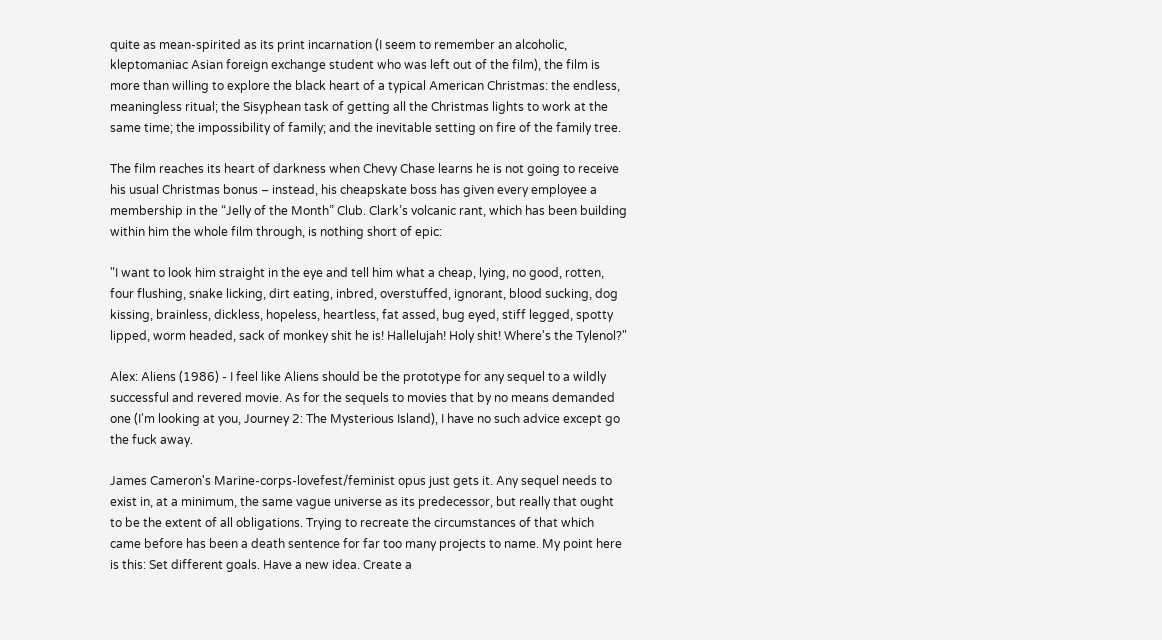quite as mean-spirited as its print incarnation (I seem to remember an alcoholic, kleptomaniac Asian foreign exchange student who was left out of the film), the film is more than willing to explore the black heart of a typical American Christmas: the endless, meaningless ritual; the Sisyphean task of getting all the Christmas lights to work at the same time; the impossibility of family; and the inevitable setting on fire of the family tree.

The film reaches its heart of darkness when Chevy Chase learns he is not going to receive his usual Christmas bonus – instead, his cheapskate boss has given every employee a membership in the “Jelly of the Month” Club. Clark’s volcanic rant, which has been building within him the whole film through, is nothing short of epic:

"I want to look him straight in the eye and tell him what a cheap, lying, no good, rotten, four flushing, snake licking, dirt eating, inbred, overstuffed, ignorant, blood sucking, dog kissing, brainless, dickless, hopeless, heartless, fat assed, bug eyed, stiff legged, spotty lipped, worm headed, sack of monkey shit he is! Hallelujah! Holy shit! Where's the Tylenol?"

Alex: Aliens (1986) - I feel like Aliens should be the prototype for any sequel to a wildly successful and revered movie. As for the sequels to movies that by no means demanded one (I'm looking at you, Journey 2: The Mysterious Island), I have no such advice except go the fuck away.

James Cameron's Marine-corps-lovefest/feminist opus just gets it. Any sequel needs to exist in, at a minimum, the same vague universe as its predecessor, but really that ought to be the extent of all obligations. Trying to recreate the circumstances of that which came before has been a death sentence for far too many projects to name. My point here is this: Set different goals. Have a new idea. Create a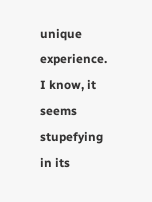unique experience. I know, it seems stupefying in its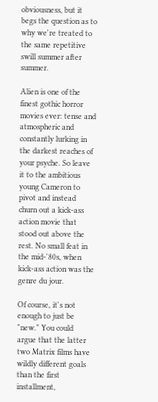obviousness, but it begs the question as to why we're treated to the same repetitive swill summer after summer.

Alien is one of the finest gothic horror movies ever: tense and atmospheric and constantly lurking in the darkest reaches of your psyche. So leave it to the ambitious young Cameron to pivot and instead churn out a kick-ass action movie that stood out above the rest. No small feat in the mid-'80s, when kick-ass action was the genre du jour.

Of course, it's not enough to just be "new." You could argue that the latter two Matrix films have wildly different goals than the first installment,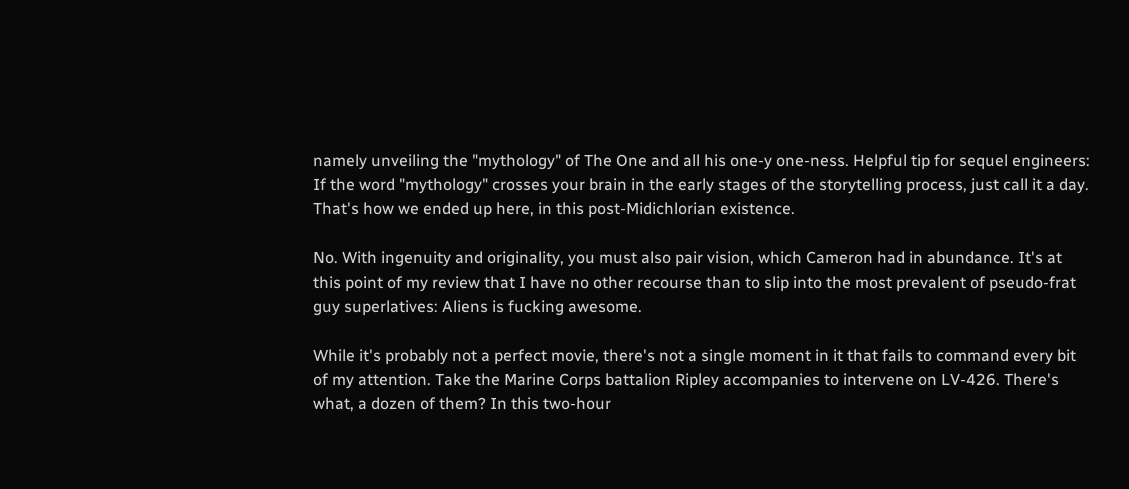namely unveiling the "mythology" of The One and all his one-y one-ness. Helpful tip for sequel engineers: If the word "mythology" crosses your brain in the early stages of the storytelling process, just call it a day. That's how we ended up here, in this post-Midichlorian existence.

No. With ingenuity and originality, you must also pair vision, which Cameron had in abundance. It's at this point of my review that I have no other recourse than to slip into the most prevalent of pseudo-frat guy superlatives: Aliens is fucking awesome.

While it's probably not a perfect movie, there's not a single moment in it that fails to command every bit of my attention. Take the Marine Corps battalion Ripley accompanies to intervene on LV-426. There's what, a dozen of them? In this two-hour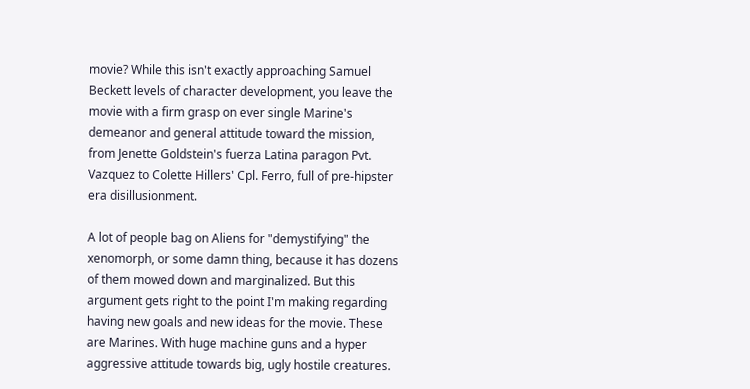movie? While this isn't exactly approaching Samuel Beckett levels of character development, you leave the movie with a firm grasp on ever single Marine's demeanor and general attitude toward the mission, from Jenette Goldstein's fuerza Latina paragon Pvt. Vazquez to Colette Hillers' Cpl. Ferro, full of pre-hipster era disillusionment.

A lot of people bag on Aliens for "demystifying" the xenomorph, or some damn thing, because it has dozens of them mowed down and marginalized. But this argument gets right to the point I'm making regarding having new goals and new ideas for the movie. These are Marines. With huge machine guns and a hyper aggressive attitude towards big, ugly hostile creatures.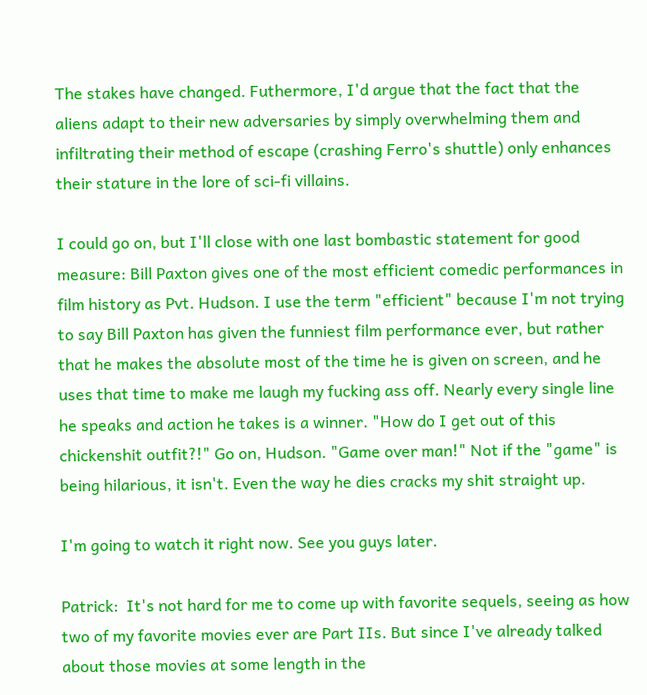The stakes have changed. Futhermore, I'd argue that the fact that the aliens adapt to their new adversaries by simply overwhelming them and infiltrating their method of escape (crashing Ferro's shuttle) only enhances their stature in the lore of sci-fi villains.

I could go on, but I'll close with one last bombastic statement for good measure: Bill Paxton gives one of the most efficient comedic performances in film history as Pvt. Hudson. I use the term "efficient" because I'm not trying to say Bill Paxton has given the funniest film performance ever, but rather that he makes the absolute most of the time he is given on screen, and he uses that time to make me laugh my fucking ass off. Nearly every single line he speaks and action he takes is a winner. "How do I get out of this chickenshit outfit?!" Go on, Hudson. "Game over man!" Not if the "game" is being hilarious, it isn't. Even the way he dies cracks my shit straight up.

I'm going to watch it right now. See you guys later.

Patrick:  It's not hard for me to come up with favorite sequels, seeing as how two of my favorite movies ever are Part IIs. But since I've already talked about those movies at some length in the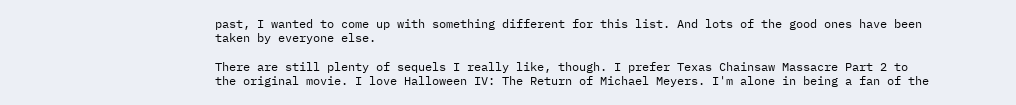past, I wanted to come up with something different for this list. And lots of the good ones have been taken by everyone else.

There are still plenty of sequels I really like, though. I prefer Texas Chainsaw Massacre Part 2 to the original movie. I love Halloween IV: The Return of Michael Meyers. I'm alone in being a fan of the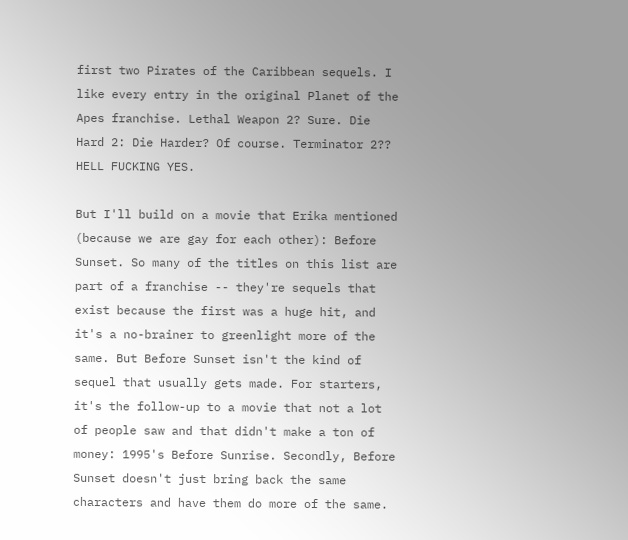first two Pirates of the Caribbean sequels. I like every entry in the original Planet of the Apes franchise. Lethal Weapon 2? Sure. Die Hard 2: Die Harder? Of course. Terminator 2?? HELL FUCKING YES.

But I'll build on a movie that Erika mentioned (because we are gay for each other): Before Sunset. So many of the titles on this list are part of a franchise -- they're sequels that exist because the first was a huge hit, and it's a no-brainer to greenlight more of the same. But Before Sunset isn't the kind of sequel that usually gets made. For starters, it's the follow-up to a movie that not a lot of people saw and that didn't make a ton of money: 1995's Before Sunrise. Secondly, Before Sunset doesn't just bring back the same characters and have them do more of the same.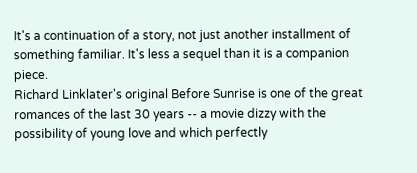It's a continuation of a story, not just another installment of something familiar. It's less a sequel than it is a companion piece.
Richard Linklater's original Before Sunrise is one of the great romances of the last 30 years -- a movie dizzy with the possibility of young love and which perfectly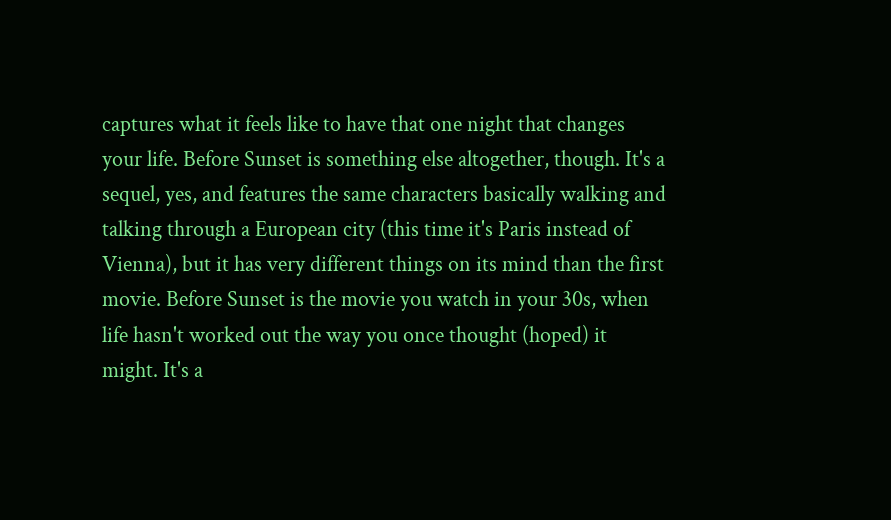captures what it feels like to have that one night that changes your life. Before Sunset is something else altogether, though. It's a sequel, yes, and features the same characters basically walking and talking through a European city (this time it's Paris instead of Vienna), but it has very different things on its mind than the first movie. Before Sunset is the movie you watch in your 30s, when life hasn't worked out the way you once thought (hoped) it might. It's a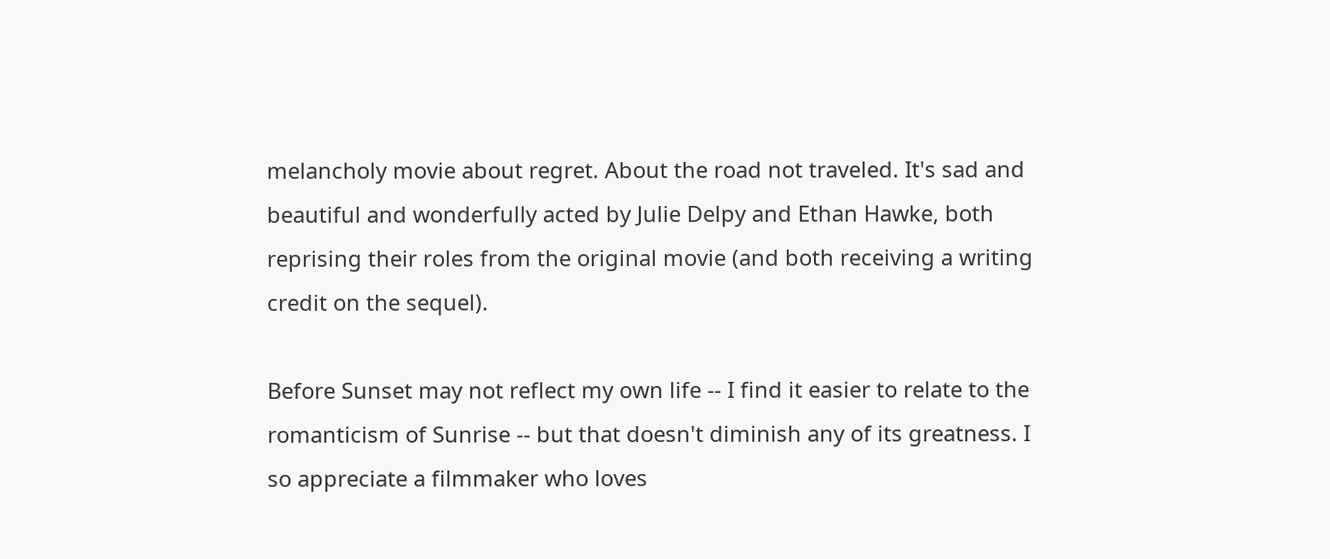melancholy movie about regret. About the road not traveled. It's sad and beautiful and wonderfully acted by Julie Delpy and Ethan Hawke, both reprising their roles from the original movie (and both receiving a writing credit on the sequel).

Before Sunset may not reflect my own life -- I find it easier to relate to the romanticism of Sunrise -- but that doesn't diminish any of its greatness. I so appreciate a filmmaker who loves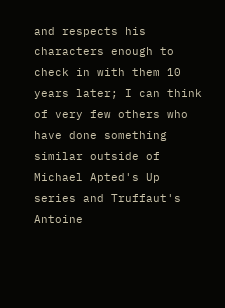and respects his characters enough to check in with them 10 years later; I can think of very few others who have done something similar outside of Michael Apted's Up series and Truffaut's Antoine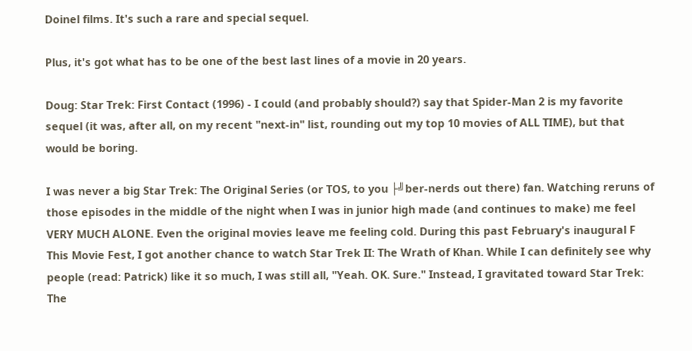Doinel films. It's such a rare and special sequel.

Plus, it's got what has to be one of the best last lines of a movie in 20 years.

Doug: Star Trek: First Contact (1996) - I could (and probably should?) say that Spider-Man 2 is my favorite sequel (it was, after all, on my recent "next-in" list, rounding out my top 10 movies of ALL TIME), but that would be boring.

I was never a big Star Trek: The Original Series (or TOS, to you ├╝ber-nerds out there) fan. Watching reruns of those episodes in the middle of the night when I was in junior high made (and continues to make) me feel VERY MUCH ALONE. Even the original movies leave me feeling cold. During this past February's inaugural F This Movie Fest, I got another chance to watch Star Trek II: The Wrath of Khan. While I can definitely see why people (read: Patrick) like it so much, I was still all, "Yeah. OK. Sure." Instead, I gravitated toward Star Trek: The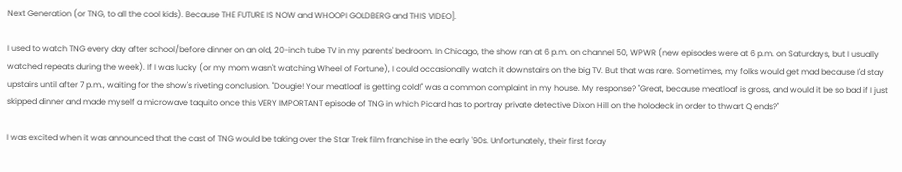Next Generation (or TNG, to all the cool kids). Because THE FUTURE IS NOW and WHOOPI GOLDBERG and THIS VIDEO].

I used to watch TNG every day after school/before dinner on an old, 20-inch tube TV in my parents' bedroom. In Chicago, the show ran at 6 p.m. on channel 50, WPWR (new episodes were at 6 p.m. on Saturdays, but I usually watched repeats during the week). If I was lucky (or my mom wasn't watching Wheel of Fortune), I could occasionally watch it downstairs on the big TV. But that was rare. Sometimes, my folks would get mad because I'd stay upstairs until after 7 p.m., waiting for the show's riveting conclusion. "Dougie! Your meatloaf is getting cold!" was a common complaint in my house. My response? "Great, because meatloaf is gross, and would it be so bad if I just skipped dinner and made myself a microwave taquito once this VERY IMPORTANT episode of TNG in which Picard has to portray private detective Dixon Hill on the holodeck in order to thwart Q ends?"

I was excited when it was announced that the cast of TNG would be taking over the Star Trek film franchise in the early '90s. Unfortunately, their first foray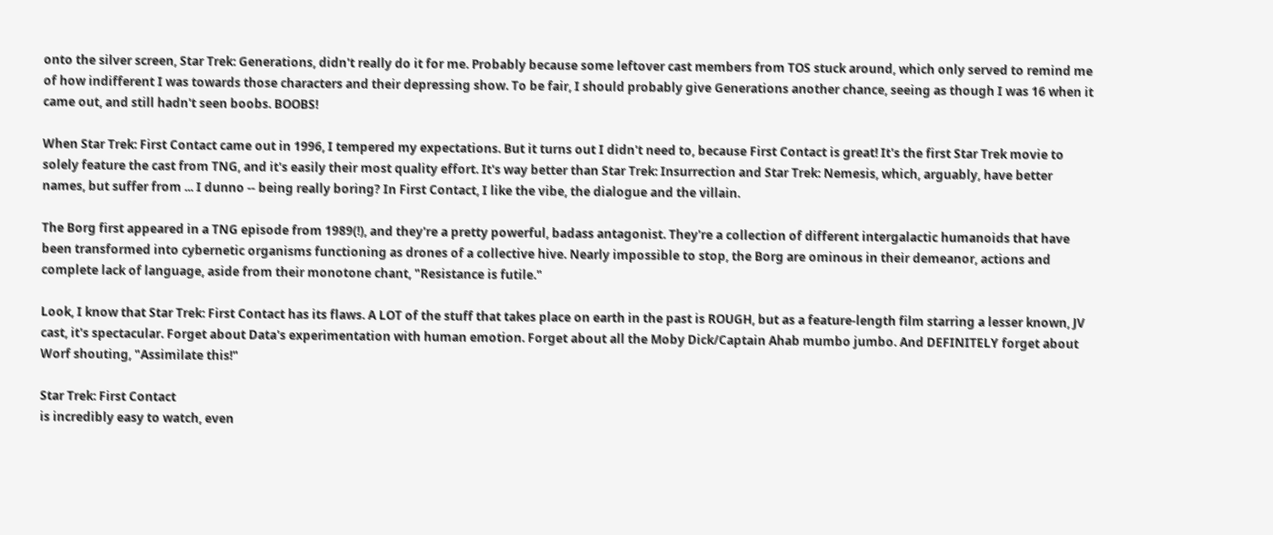onto the silver screen, Star Trek: Generations, didn't really do it for me. Probably because some leftover cast members from TOS stuck around, which only served to remind me of how indifferent I was towards those characters and their depressing show. To be fair, I should probably give Generations another chance, seeing as though I was 16 when it came out, and still hadn't seen boobs. BOOBS!

When Star Trek: First Contact came out in 1996, I tempered my expectations. But it turns out I didn't need to, because First Contact is great! It's the first Star Trek movie to solely feature the cast from TNG, and it's easily their most quality effort. It's way better than Star Trek: Insurrection and Star Trek: Nemesis, which, arguably, have better names, but suffer from ... I dunno -- being really boring? In First Contact, I like the vibe, the dialogue and the villain.

The Borg first appeared in a TNG episode from 1989(!), and they're a pretty powerful, badass antagonist. They're a collection of different intergalactic humanoids that have been transformed into cybernetic organisms functioning as drones of a collective hive. Nearly impossible to stop, the Borg are ominous in their demeanor, actions and complete lack of language, aside from their monotone chant, "Resistance is futile."

Look, I know that Star Trek: First Contact has its flaws. A LOT of the stuff that takes place on earth in the past is ROUGH, but as a feature-length film starring a lesser known, JV cast, it's spectacular. Forget about Data's experimentation with human emotion. Forget about all the Moby Dick/Captain Ahab mumbo jumbo. And DEFINITELY forget about Worf shouting, "Assimilate this!"

Star Trek: First Contact
is incredibly easy to watch, even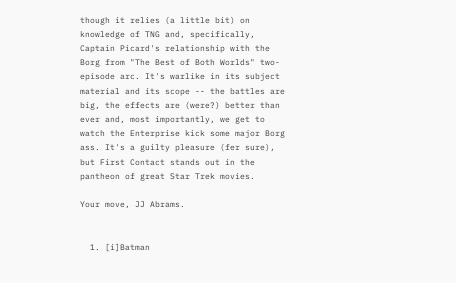though it relies (a little bit) on knowledge of TNG and, specifically, Captain Picard's relationship with the Borg from "The Best of Both Worlds" two-episode arc. It's warlike in its subject material and its scope -- the battles are big, the effects are (were?) better than ever and, most importantly, we get to watch the Enterprise kick some major Borg ass. It's a guilty pleasure (fer sure), but First Contact stands out in the pantheon of great Star Trek movies.

Your move, JJ Abrams.


  1. [i]Batman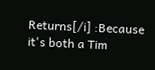Returns[/i] :Because it's both a Tim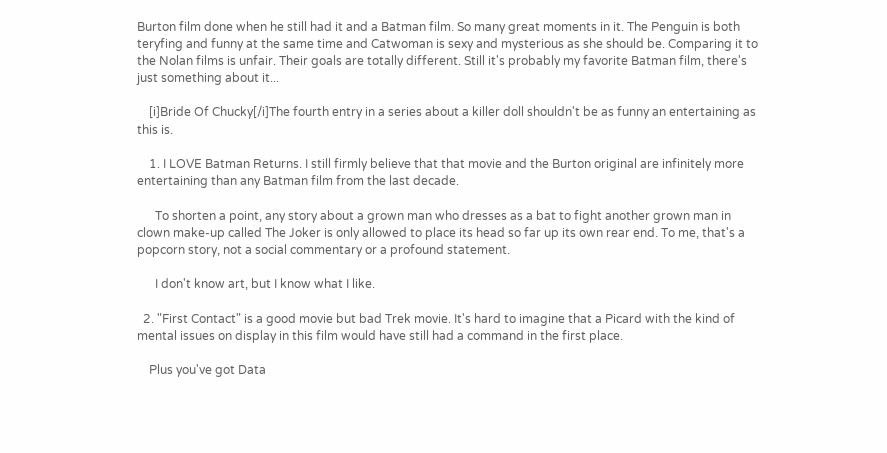Burton film done when he still had it and a Batman film. So many great moments in it. The Penguin is both teryfing and funny at the same time and Catwoman is sexy and mysterious as she should be. Comparing it to the Nolan films is unfair. Their goals are totally different. Still it's probably my favorite Batman film, there's just something about it...

    [i]Bride Of Chucky[/i]The fourth entry in a series about a killer doll shouldn't be as funny an entertaining as this is.

    1. I LOVE Batman Returns. I still firmly believe that that movie and the Burton original are infinitely more entertaining than any Batman film from the last decade.

      To shorten a point, any story about a grown man who dresses as a bat to fight another grown man in clown make-up called The Joker is only allowed to place its head so far up its own rear end. To me, that's a popcorn story, not a social commentary or a profound statement.

      I don't know art, but I know what I like.

  2. "First Contact" is a good movie but bad Trek movie. It's hard to imagine that a Picard with the kind of mental issues on display in this film would have still had a command in the first place.

    Plus you've got Data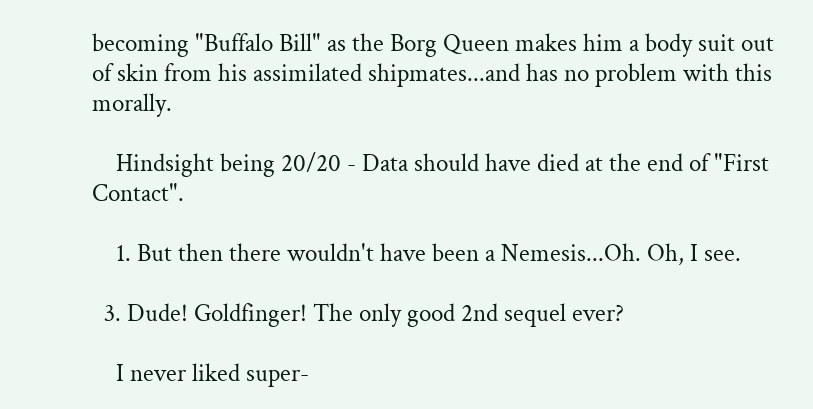becoming "Buffalo Bill" as the Borg Queen makes him a body suit out of skin from his assimilated shipmates...and has no problem with this morally.

    Hindsight being 20/20 - Data should have died at the end of "First Contact".

    1. But then there wouldn't have been a Nemesis...Oh. Oh, I see.

  3. Dude! Goldfinger! The only good 2nd sequel ever?

    I never liked super-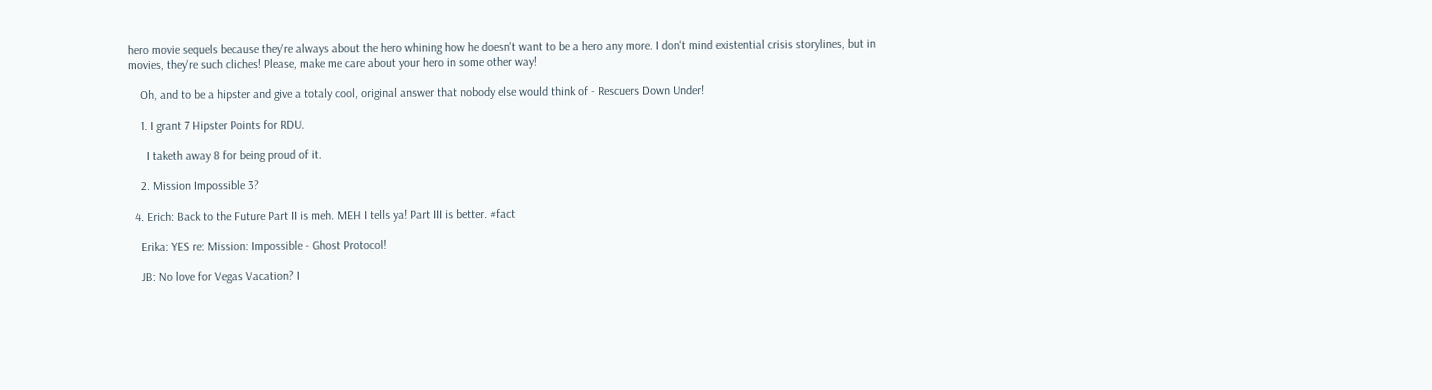hero movie sequels because they're always about the hero whining how he doesn't want to be a hero any more. I don't mind existential crisis storylines, but in movies, they're such cliches! Please, make me care about your hero in some other way!

    Oh, and to be a hipster and give a totaly cool, original answer that nobody else would think of - Rescuers Down Under!

    1. I grant 7 Hipster Points for RDU.

      I taketh away 8 for being proud of it.

    2. Mission Impossible 3?

  4. Erich: Back to the Future Part II is meh. MEH I tells ya! Part III is better. #fact

    Erika: YES re: Mission: Impossible - Ghost Protocol!

    JB: No love for Vegas Vacation? I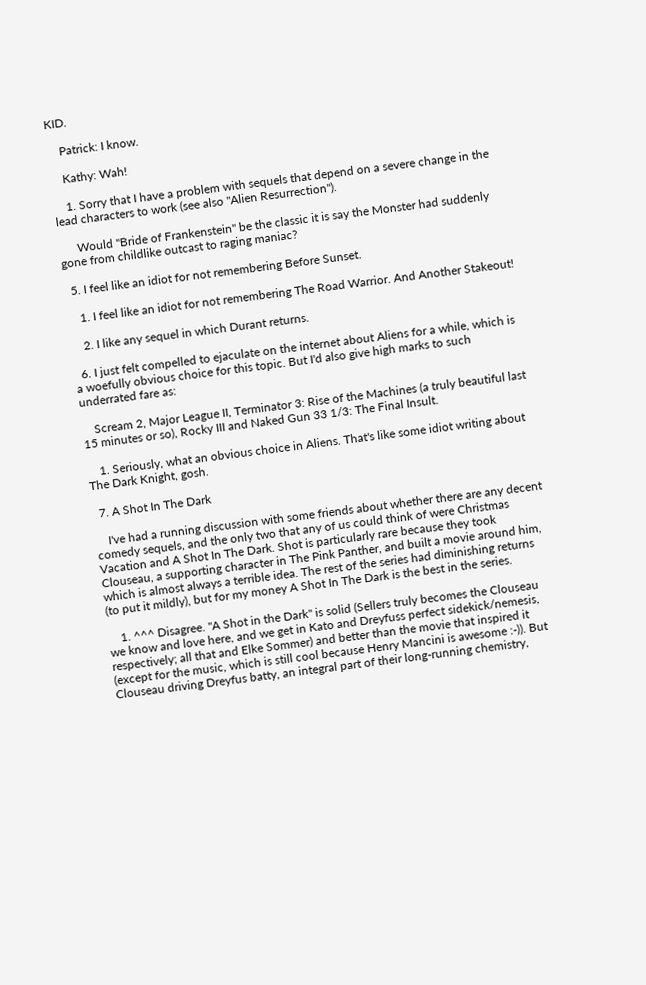KID.

    Patrick: I know.

    Kathy: Wah!

    1. Sorry that I have a problem with sequels that depend on a severe change in the lead characters to work (see also "Alien Resurrection").

      Would "Bride of Frankenstein" be the classic it is say the Monster had suddenly gone from childlike outcast to raging maniac?

  5. I feel like an idiot for not remembering Before Sunset.

    1. I feel like an idiot for not remembering The Road Warrior. And Another Stakeout!

    2. I like any sequel in which Durant returns.

  6. I just felt compelled to ejaculate on the internet about Aliens for a while, which is a woefully obvious choice for this topic. But I'd also give high marks to such underrated fare as:

    Scream 2, Major League II, Terminator 3: Rise of the Machines (a truly beautiful last 15 minutes or so), Rocky III and Naked Gun 33 1/3: The Final Insult.

    1. Seriously, what an obvious choice in Aliens. That's like some idiot writing about The Dark Knight, gosh.

  7. A Shot In The Dark

    I've had a running discussion with some friends about whether there are any decent comedy sequels, and the only two that any of us could think of were Christmas Vacation and A Shot In The Dark. Shot is particularly rare because they took Clouseau, a supporting character in The Pink Panther, and built a movie around him, which is almost always a terrible idea. The rest of the series had diminishing returns (to put it mildly), but for my money A Shot In The Dark is the best in the series.

    1. ^^^ Disagree. "A Shot in the Dark" is solid (Sellers truly becomes the Clouseau we know and love here, and we get in Kato and Dreyfuss perfect sidekick/nemesis, respectively; all that and Elke Sommer) and better than the movie that inspired it (except for the music, which is still cool because Henry Mancini is awesome :-)). But Clouseau driving Dreyfus batty, an integral part of their long-running chemistry,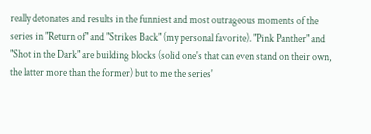really detonates and results in the funniest and most outrageous moments of the series in "Return of" and "Strikes Back" (my personal favorite). "Pink Panther" and "Shot in the Dark" are building blocks (solid one's that can even stand on their own, the latter more than the former) but to me the series'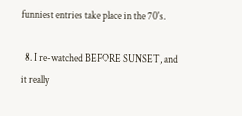funniest entries take place in the 70's.

  8. I re-watched BEFORE SUNSET, and it really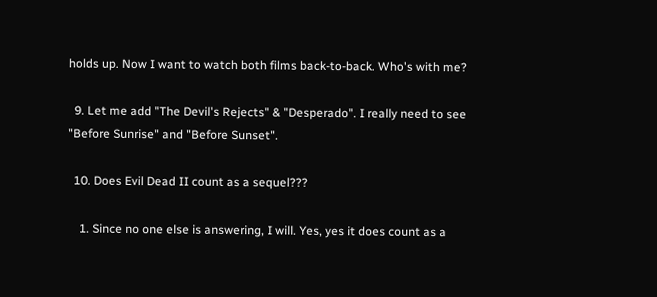holds up. Now I want to watch both films back-to-back. Who's with me?

  9. Let me add "The Devil's Rejects" & "Desperado". I really need to see "Before Sunrise" and "Before Sunset".

  10. Does Evil Dead II count as a sequel???

    1. Since no one else is answering, I will. Yes, yes it does count as a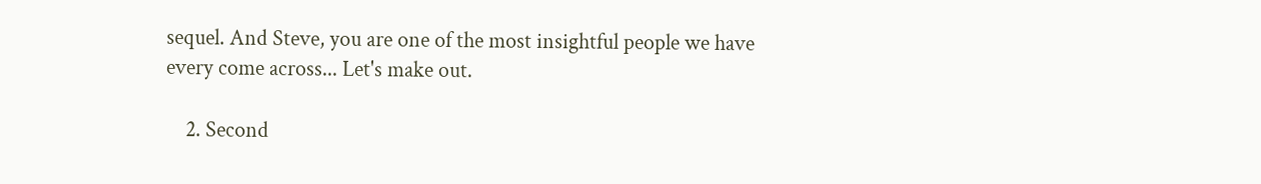sequel. And Steve, you are one of the most insightful people we have every come across... Let's make out.

    2. Second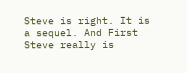Steve is right. It is a sequel. And First Steve really is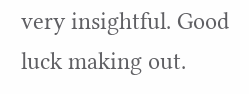very insightful. Good luck making out.